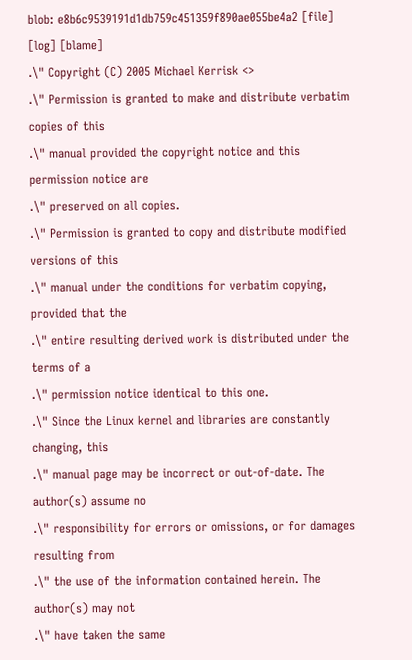blob: e8b6c9539191d1db759c451359f890ae055be4a2 [file] [log] [blame]
.\" Copyright (C) 2005 Michael Kerrisk <>
.\" Permission is granted to make and distribute verbatim copies of this
.\" manual provided the copyright notice and this permission notice are
.\" preserved on all copies.
.\" Permission is granted to copy and distribute modified versions of this
.\" manual under the conditions for verbatim copying, provided that the
.\" entire resulting derived work is distributed under the terms of a
.\" permission notice identical to this one.
.\" Since the Linux kernel and libraries are constantly changing, this
.\" manual page may be incorrect or out-of-date. The author(s) assume no
.\" responsibility for errors or omissions, or for damages resulting from
.\" the use of the information contained herein. The author(s) may not
.\" have taken the same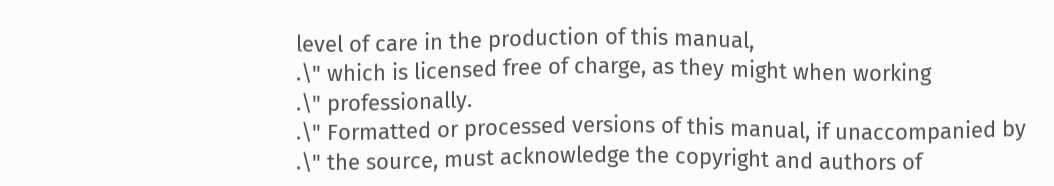level of care in the production of this manual,
.\" which is licensed free of charge, as they might when working
.\" professionally.
.\" Formatted or processed versions of this manual, if unaccompanied by
.\" the source, must acknowledge the copyright and authors of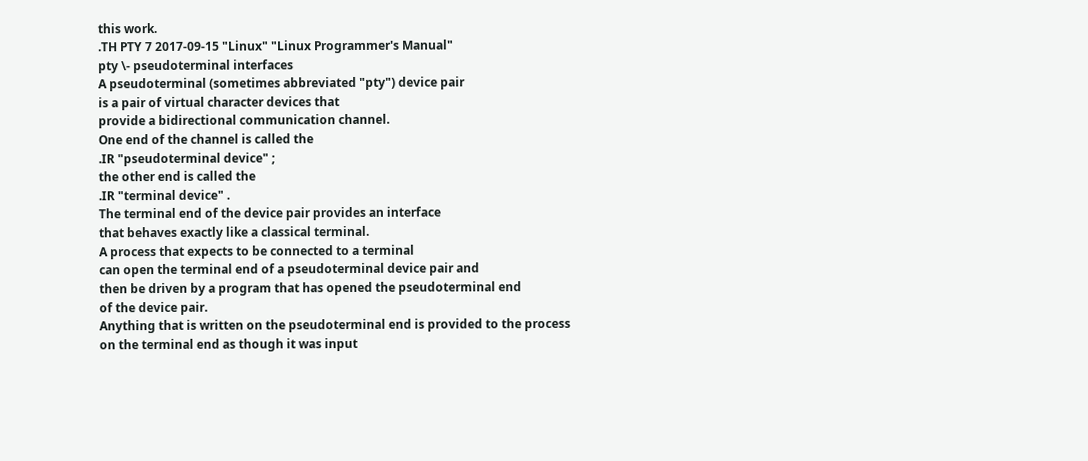this work.
.TH PTY 7 2017-09-15 "Linux" "Linux Programmer's Manual"
pty \- pseudoterminal interfaces
A pseudoterminal (sometimes abbreviated "pty") device pair
is a pair of virtual character devices that
provide a bidirectional communication channel.
One end of the channel is called the
.IR "pseudoterminal device" ;
the other end is called the
.IR "terminal device" .
The terminal end of the device pair provides an interface
that behaves exactly like a classical terminal.
A process that expects to be connected to a terminal
can open the terminal end of a pseudoterminal device pair and
then be driven by a program that has opened the pseudoterminal end
of the device pair.
Anything that is written on the pseudoterminal end is provided to the process
on the terminal end as though it was input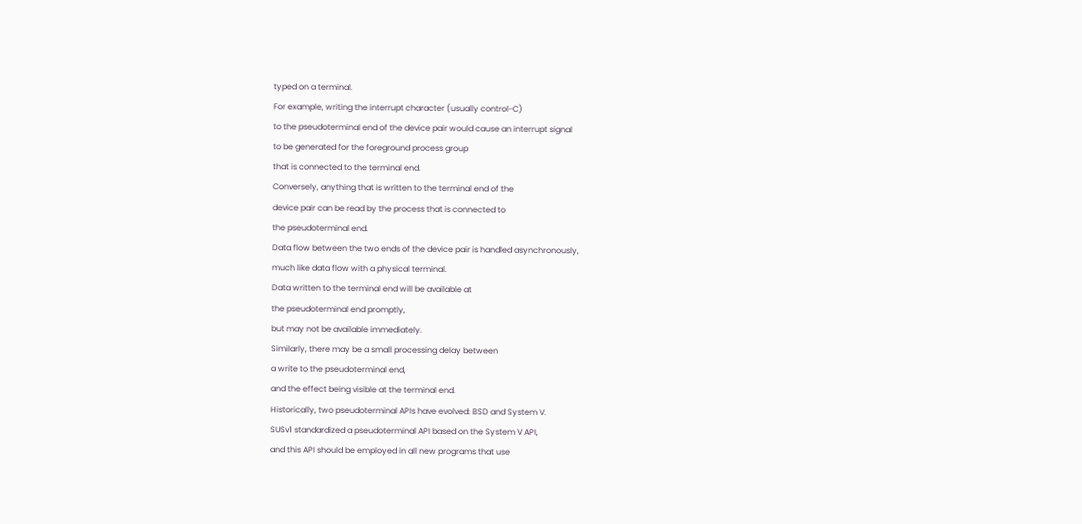typed on a terminal.
For example, writing the interrupt character (usually control-C)
to the pseudoterminal end of the device pair would cause an interrupt signal
to be generated for the foreground process group
that is connected to the terminal end.
Conversely, anything that is written to the terminal end of the
device pair can be read by the process that is connected to
the pseudoterminal end.
Data flow between the two ends of the device pair is handled asynchronously,
much like data flow with a physical terminal.
Data written to the terminal end will be available at
the pseudoterminal end promptly,
but may not be available immediately.
Similarly, there may be a small processing delay between
a write to the pseudoterminal end,
and the effect being visible at the terminal end.
Historically, two pseudoterminal APIs have evolved: BSD and System V.
SUSv1 standardized a pseudoterminal API based on the System V API,
and this API should be employed in all new programs that use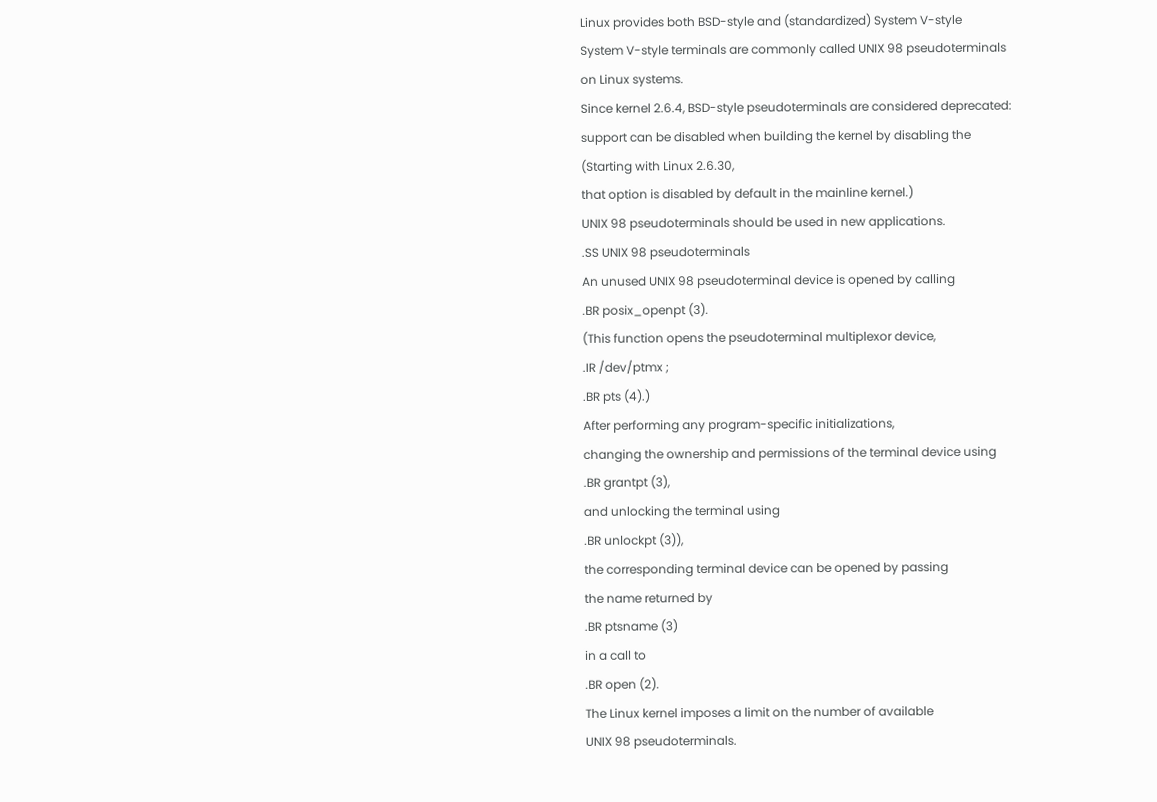Linux provides both BSD-style and (standardized) System V-style
System V-style terminals are commonly called UNIX 98 pseudoterminals
on Linux systems.
Since kernel 2.6.4, BSD-style pseudoterminals are considered deprecated:
support can be disabled when building the kernel by disabling the
(Starting with Linux 2.6.30,
that option is disabled by default in the mainline kernel.)
UNIX 98 pseudoterminals should be used in new applications.
.SS UNIX 98 pseudoterminals
An unused UNIX 98 pseudoterminal device is opened by calling
.BR posix_openpt (3).
(This function opens the pseudoterminal multiplexor device,
.IR /dev/ptmx ;
.BR pts (4).)
After performing any program-specific initializations,
changing the ownership and permissions of the terminal device using
.BR grantpt (3),
and unlocking the terminal using
.BR unlockpt (3)),
the corresponding terminal device can be opened by passing
the name returned by
.BR ptsname (3)
in a call to
.BR open (2).
The Linux kernel imposes a limit on the number of available
UNIX 98 pseudoterminals.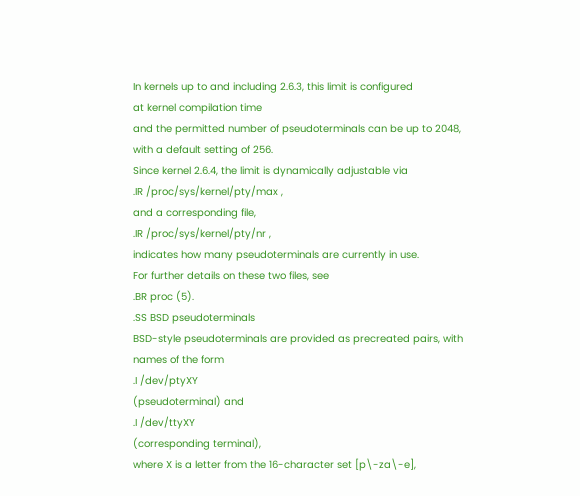In kernels up to and including 2.6.3, this limit is configured
at kernel compilation time
and the permitted number of pseudoterminals can be up to 2048,
with a default setting of 256.
Since kernel 2.6.4, the limit is dynamically adjustable via
.IR /proc/sys/kernel/pty/max ,
and a corresponding file,
.IR /proc/sys/kernel/pty/nr ,
indicates how many pseudoterminals are currently in use.
For further details on these two files, see
.BR proc (5).
.SS BSD pseudoterminals
BSD-style pseudoterminals are provided as precreated pairs, with
names of the form
.I /dev/ptyXY
(pseudoterminal) and
.I /dev/ttyXY
(corresponding terminal),
where X is a letter from the 16-character set [p\-za\-e],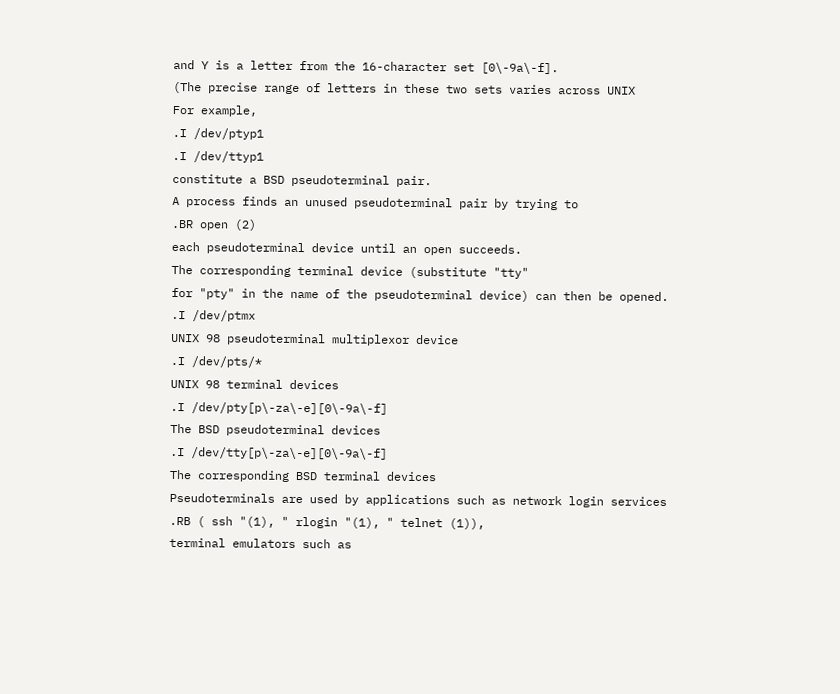and Y is a letter from the 16-character set [0\-9a\-f].
(The precise range of letters in these two sets varies across UNIX
For example,
.I /dev/ptyp1
.I /dev/ttyp1
constitute a BSD pseudoterminal pair.
A process finds an unused pseudoterminal pair by trying to
.BR open (2)
each pseudoterminal device until an open succeeds.
The corresponding terminal device (substitute "tty"
for "pty" in the name of the pseudoterminal device) can then be opened.
.I /dev/ptmx
UNIX 98 pseudoterminal multiplexor device
.I /dev/pts/*
UNIX 98 terminal devices
.I /dev/pty[p\-za\-e][0\-9a\-f]
The BSD pseudoterminal devices
.I /dev/tty[p\-za\-e][0\-9a\-f]
The corresponding BSD terminal devices
Pseudoterminals are used by applications such as network login services
.RB ( ssh "(1), " rlogin "(1), " telnet (1)),
terminal emulators such as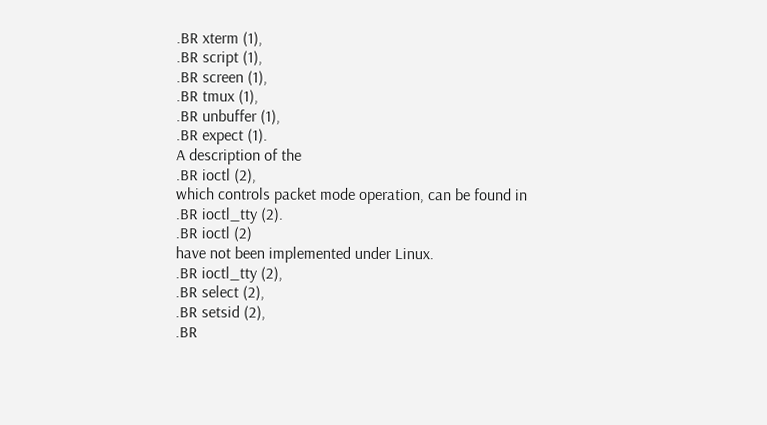.BR xterm (1),
.BR script (1),
.BR screen (1),
.BR tmux (1),
.BR unbuffer (1),
.BR expect (1).
A description of the
.BR ioctl (2),
which controls packet mode operation, can be found in
.BR ioctl_tty (2).
.BR ioctl (2)
have not been implemented under Linux.
.BR ioctl_tty (2),
.BR select (2),
.BR setsid (2),
.BR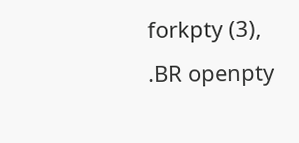forkpty (3),
.BR openpty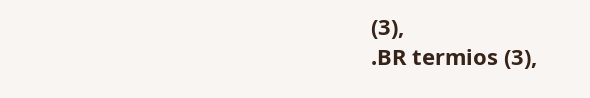(3),
.BR termios (3),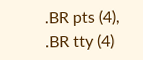.BR pts (4),
.BR tty (4)